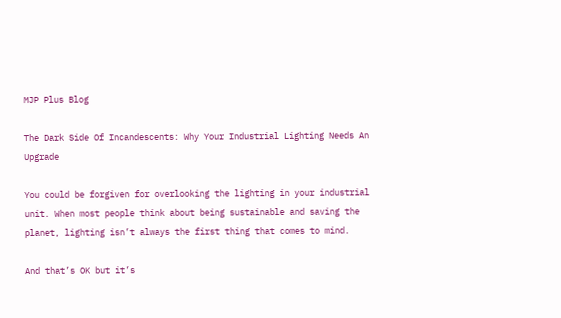MJP Plus Blog

The Dark Side Of Incandescents: Why Your Industrial Lighting Needs An Upgrade

You could be forgiven for overlooking the lighting in your industrial unit. When most people think about being sustainable and saving the planet, lighting isn’t always the first thing that comes to mind.

And that’s OK but it’s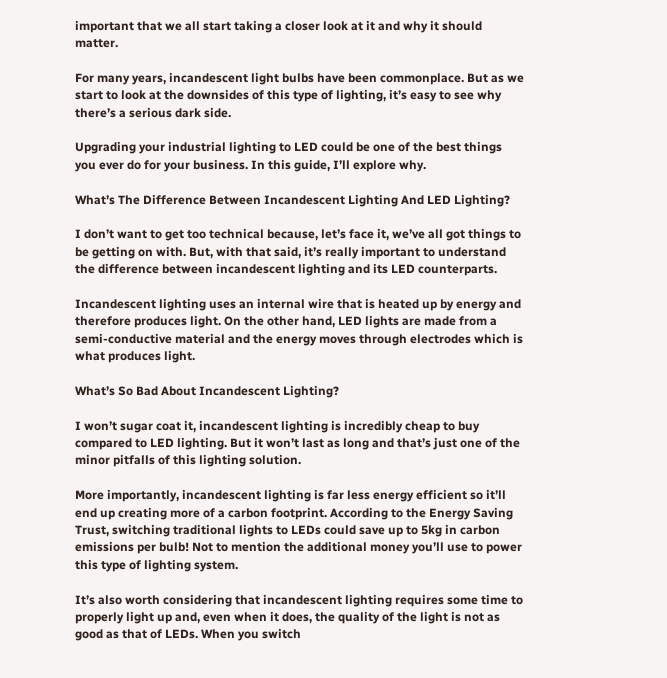important that we all start taking a closer look at it and why it should matter.

For many years, incandescent light bulbs have been commonplace. But as we start to look at the downsides of this type of lighting, it’s easy to see why there’s a serious dark side.

Upgrading your industrial lighting to LED could be one of the best things you ever do for your business. In this guide, I’ll explore why.

What’s The Difference Between Incandescent Lighting And LED Lighting?

I don’t want to get too technical because, let’s face it, we’ve all got things to be getting on with. But, with that said, it’s really important to understand the difference between incandescent lighting and its LED counterparts.

Incandescent lighting uses an internal wire that is heated up by energy and therefore produces light. On the other hand, LED lights are made from a semi-conductive material and the energy moves through electrodes which is what produces light.

What’s So Bad About Incandescent Lighting?

I won’t sugar coat it, incandescent lighting is incredibly cheap to buy compared to LED lighting. But it won’t last as long and that’s just one of the minor pitfalls of this lighting solution.

More importantly, incandescent lighting is far less energy efficient so it’ll end up creating more of a carbon footprint. According to the Energy Saving Trust, switching traditional lights to LEDs could save up to 5kg in carbon emissions per bulb! Not to mention the additional money you’ll use to power this type of lighting system.

It’s also worth considering that incandescent lighting requires some time to properly light up and, even when it does, the quality of the light is not as good as that of LEDs. When you switch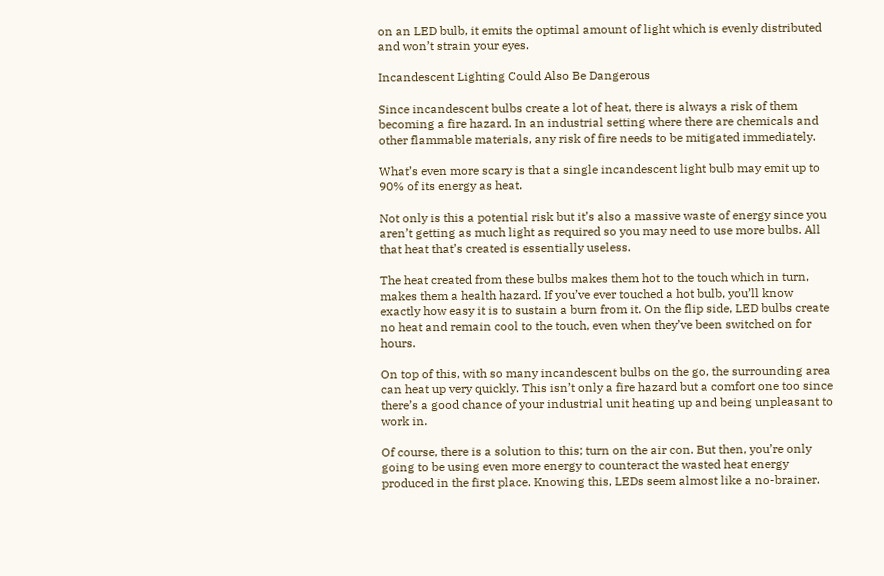on an LED bulb, it emits the optimal amount of light which is evenly distributed and won’t strain your eyes.

Incandescent Lighting Could Also Be Dangerous

Since incandescent bulbs create a lot of heat, there is always a risk of them becoming a fire hazard. In an industrial setting where there are chemicals and other flammable materials, any risk of fire needs to be mitigated immediately.

What’s even more scary is that a single incandescent light bulb may emit up to 90% of its energy as heat.

Not only is this a potential risk but it’s also a massive waste of energy since you aren’t getting as much light as required so you may need to use more bulbs. All that heat that’s created is essentially useless.

The heat created from these bulbs makes them hot to the touch which in turn, makes them a health hazard. If you’ve ever touched a hot bulb, you’ll know exactly how easy it is to sustain a burn from it. On the flip side, LED bulbs create no heat and remain cool to the touch, even when they’ve been switched on for hours.

On top of this, with so many incandescent bulbs on the go, the surrounding area can heat up very quickly. This isn’t only a fire hazard but a comfort one too since there’s a good chance of your industrial unit heating up and being unpleasant to work in.

Of course, there is a solution to this; turn on the air con. But then, you’re only going to be using even more energy to counteract the wasted heat energy produced in the first place. Knowing this, LEDs seem almost like a no-brainer.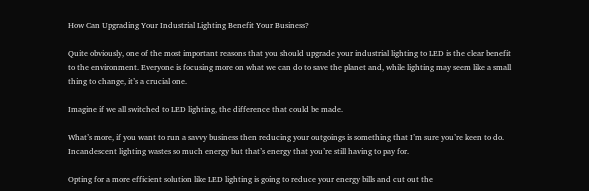How Can Upgrading Your Industrial Lighting Benefit Your Business?

Quite obviously, one of the most important reasons that you should upgrade your industrial lighting to LED is the clear benefit to the environment. Everyone is focusing more on what we can do to save the planet and, while lighting may seem like a small thing to change, it’s a crucial one.

Imagine if we all switched to LED lighting, the difference that could be made.

What’s more, if you want to run a savvy business then reducing your outgoings is something that I’m sure you’re keen to do. Incandescent lighting wastes so much energy but that’s energy that you’re still having to pay for.

Opting for a more efficient solution like LED lighting is going to reduce your energy bills and cut out the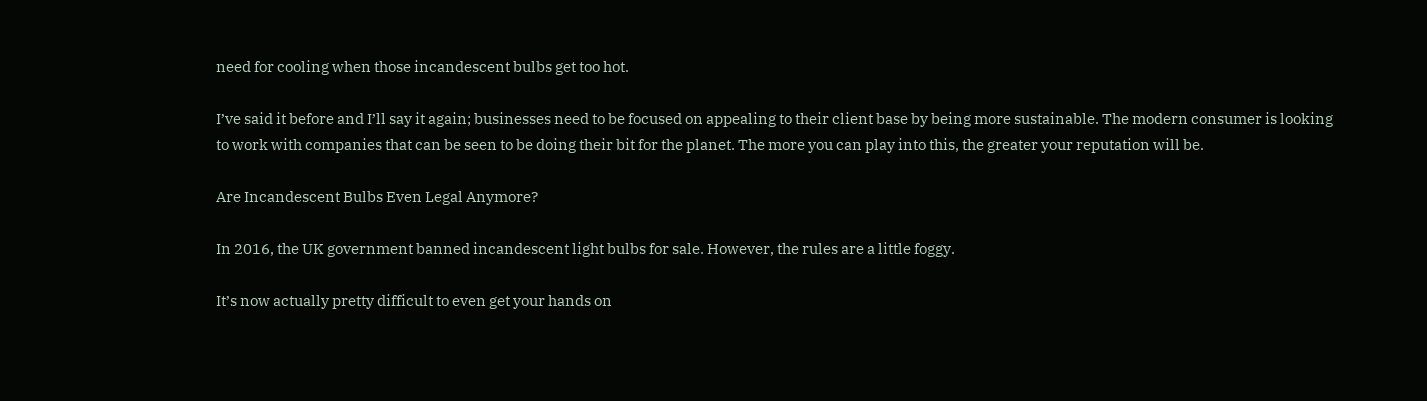need for cooling when those incandescent bulbs get too hot.

I’ve said it before and I’ll say it again; businesses need to be focused on appealing to their client base by being more sustainable. The modern consumer is looking to work with companies that can be seen to be doing their bit for the planet. The more you can play into this, the greater your reputation will be.

Are Incandescent Bulbs Even Legal Anymore?

In 2016, the UK government banned incandescent light bulbs for sale. However, the rules are a little foggy.

It’s now actually pretty difficult to even get your hands on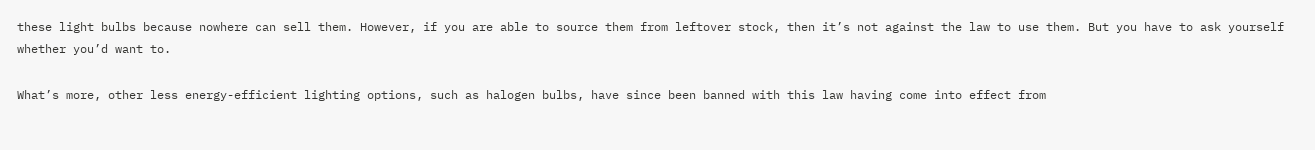these light bulbs because nowhere can sell them. However, if you are able to source them from leftover stock, then it’s not against the law to use them. But you have to ask yourself whether you’d want to.

What’s more, other less energy-efficient lighting options, such as halogen bulbs, have since been banned with this law having come into effect from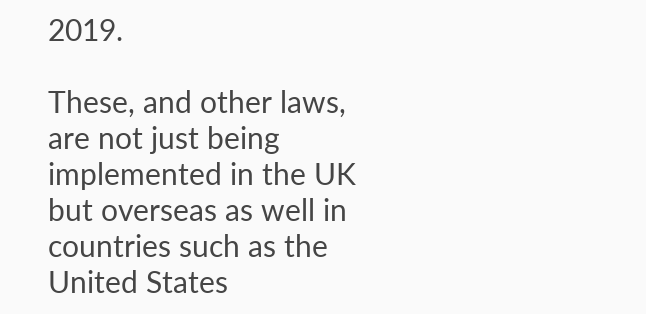2019.

These, and other laws, are not just being implemented in the UK but overseas as well in countries such as the United States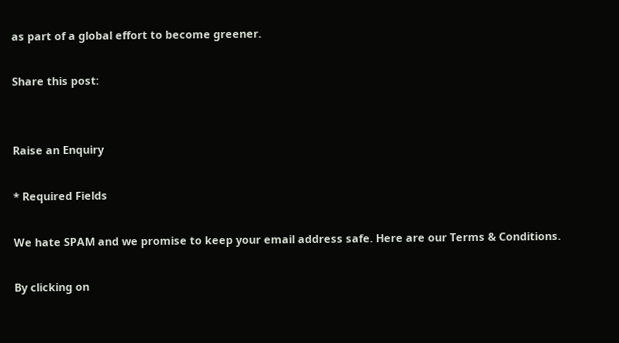as part of a global effort to become greener.

Share this post:


Raise an Enquiry

* Required Fields

We hate SPAM and we promise to keep your email address safe. Here are our Terms & Conditions.

By clicking on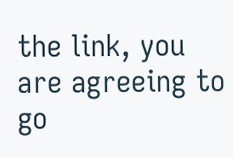the link, you are agreeing to go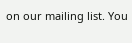on our mailing list. You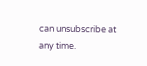can unsubscribe at any time.